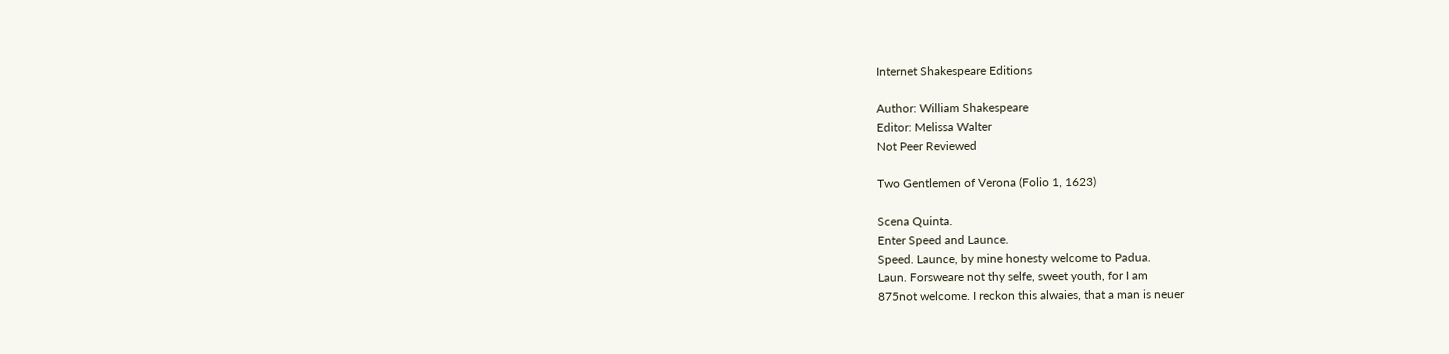Internet Shakespeare Editions

Author: William Shakespeare
Editor: Melissa Walter
Not Peer Reviewed

Two Gentlemen of Verona (Folio 1, 1623)

Scena Quinta.
Enter Speed and Launce.
Speed. Launce, by mine honesty welcome to Padua.
Laun. Forsweare not thy selfe, sweet youth, for I am
875not welcome. I reckon this alwaies, that a man is neuer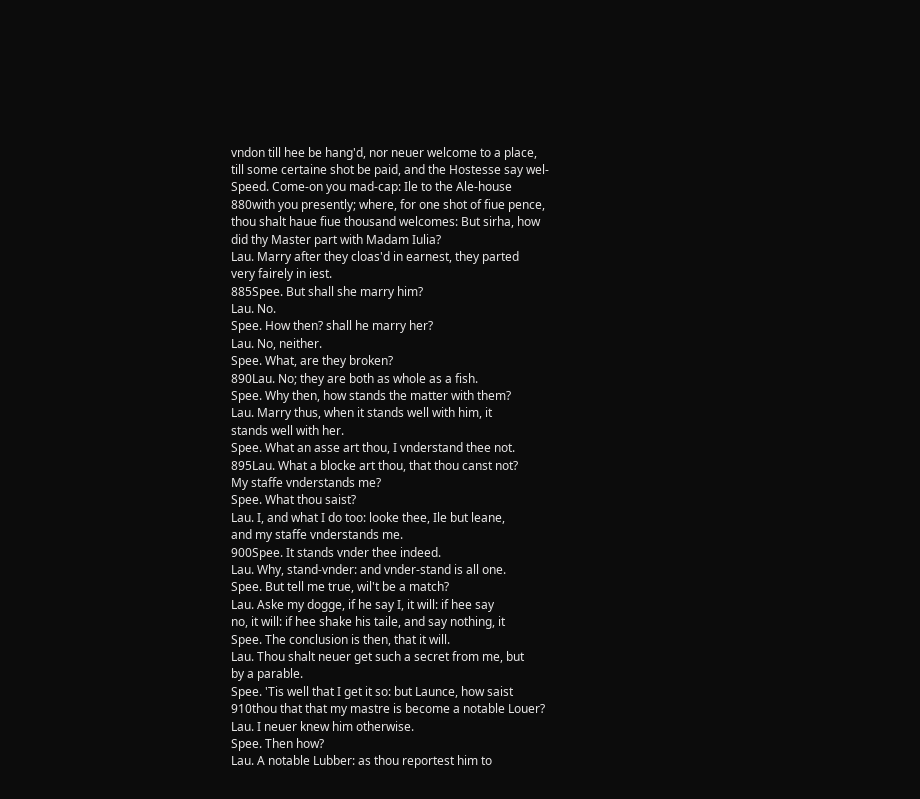vndon till hee be hang'd, nor neuer welcome to a place,
till some certaine shot be paid, and the Hostesse say wel-
Speed. Come-on you mad-cap: Ile to the Ale-house
880with you presently; where, for one shot of fiue pence,
thou shalt haue fiue thousand welcomes: But sirha, how
did thy Master part with Madam Iulia?
Lau. Marry after they cloas'd in earnest, they parted
very fairely in iest.
885Spee. But shall she marry him?
Lau. No.
Spee. How then? shall he marry her?
Lau. No, neither.
Spee. What, are they broken?
890Lau. No; they are both as whole as a fish.
Spee. Why then, how stands the matter with them?
Lau. Marry thus, when it stands well with him, it
stands well with her.
Spee. What an asse art thou, I vnderstand thee not.
895Lau. What a blocke art thou, that thou canst not?
My staffe vnderstands me?
Spee. What thou saist?
Lau. I, and what I do too: looke thee, Ile but leane,
and my staffe vnderstands me.
900Spee. It stands vnder thee indeed.
Lau. Why, stand-vnder: and vnder-stand is all one.
Spee. But tell me true, wil't be a match?
Lau. Aske my dogge, if he say I, it will: if hee say
no, it will: if hee shake his taile, and say nothing, it
Spee. The conclusion is then, that it will.
Lau. Thou shalt neuer get such a secret from me, but
by a parable.
Spee. 'Tis well that I get it so: but Launce, how saist
910thou that that my mastre is become a notable Louer?
Lau. I neuer knew him otherwise.
Spee. Then how?
Lau. A notable Lubber: as thou reportest him to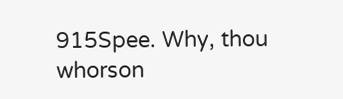915Spee. Why, thou whorson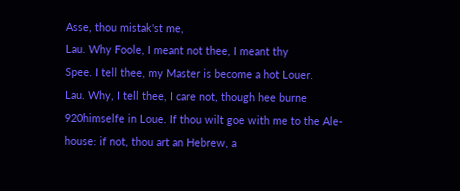Asse, thou mistak'st me,
Lau. Why Foole, I meant not thee, I meant thy
Spee. I tell thee, my Master is become a hot Louer.
Lau. Why, I tell thee, I care not, though hee burne
920himselfe in Loue. If thou wilt goe with me to the Ale-
house: if not, thou art an Hebrew, a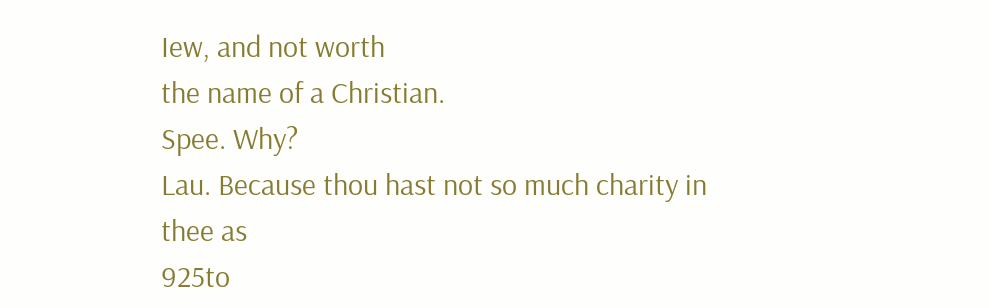Iew, and not worth
the name of a Christian.
Spee. Why?
Lau. Because thou hast not so much charity in thee as
925to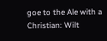goe to the Ale with a Christian: Wilt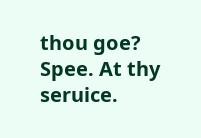thou goe?
Spee. At thy seruice.